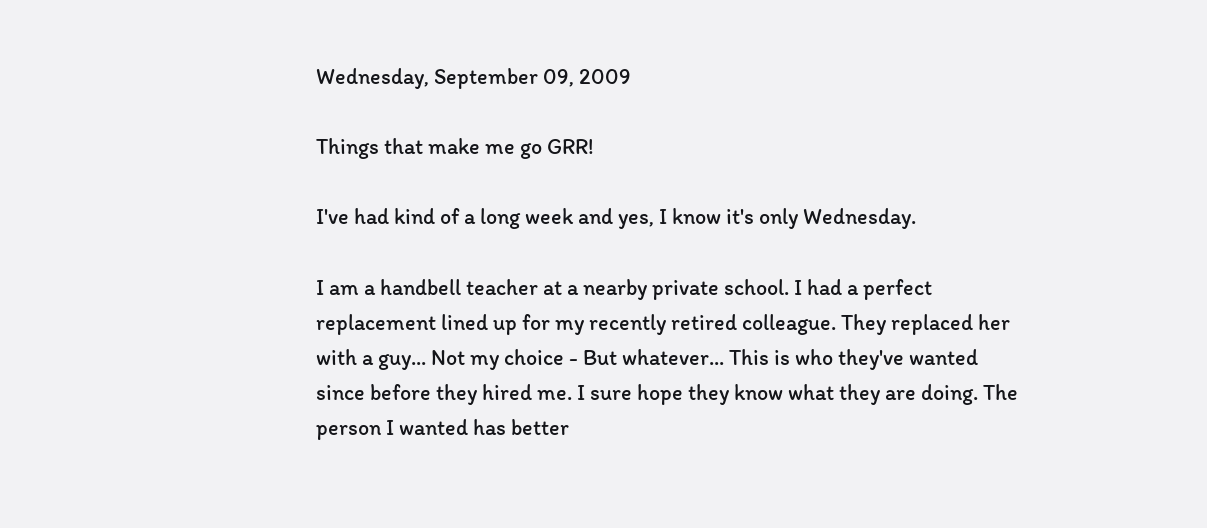Wednesday, September 09, 2009

Things that make me go GRR!

I've had kind of a long week and yes, I know it's only Wednesday.

I am a handbell teacher at a nearby private school. I had a perfect replacement lined up for my recently retired colleague. They replaced her with a guy... Not my choice - But whatever... This is who they've wanted since before they hired me. I sure hope they know what they are doing. The person I wanted has better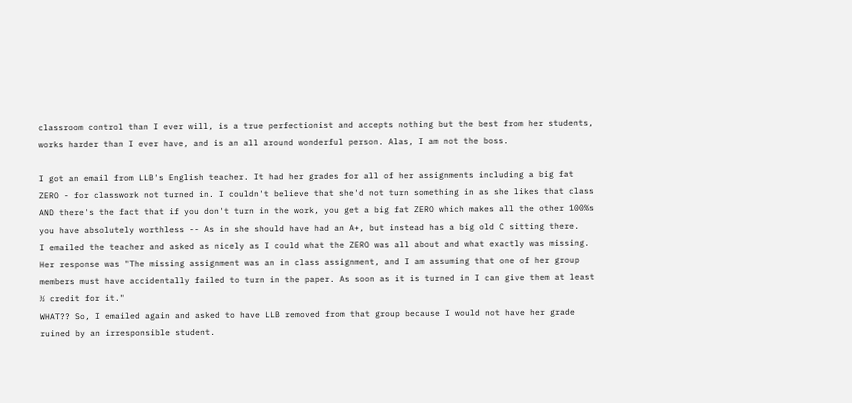classroom control than I ever will, is a true perfectionist and accepts nothing but the best from her students, works harder than I ever have, and is an all around wonderful person. Alas, I am not the boss.

I got an email from LLB's English teacher. It had her grades for all of her assignments including a big fat ZERO - for classwork not turned in. I couldn't believe that she'd not turn something in as she likes that class AND there's the fact that if you don't turn in the work, you get a big fat ZERO which makes all the other 100%s you have absolutely worthless -- As in she should have had an A+, but instead has a big old C sitting there.
I emailed the teacher and asked as nicely as I could what the ZERO was all about and what exactly was missing.
Her response was "The missing assignment was an in class assignment, and I am assuming that one of her group members must have accidentally failed to turn in the paper. As soon as it is turned in I can give them at least ½ credit for it."
WHAT?? So, I emailed again and asked to have LLB removed from that group because I would not have her grade ruined by an irresponsible student.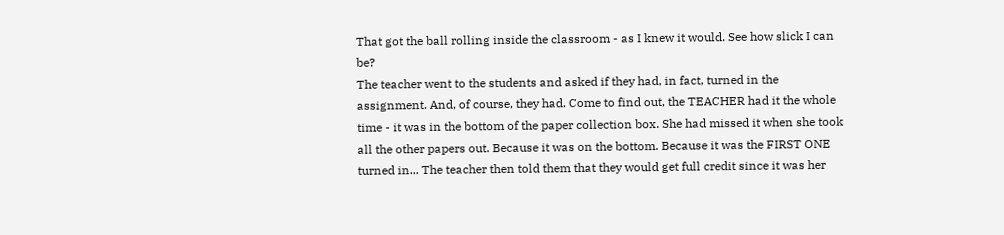That got the ball rolling inside the classroom - as I knew it would. See how slick I can be?
The teacher went to the students and asked if they had, in fact, turned in the assignment. And, of course, they had. Come to find out, the TEACHER had it the whole time - it was in the bottom of the paper collection box. She had missed it when she took all the other papers out. Because it was on the bottom. Because it was the FIRST ONE turned in... The teacher then told them that they would get full credit since it was her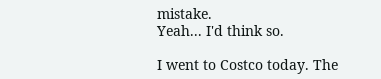mistake.
Yeah... I'd think so.

I went to Costco today. The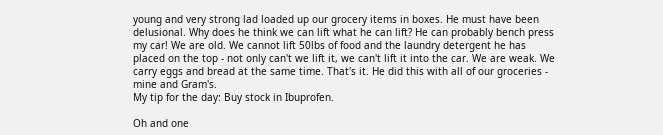young and very strong lad loaded up our grocery items in boxes. He must have been delusional. Why does he think we can lift what he can lift? He can probably bench press my car! We are old. We cannot lift 50lbs of food and the laundry detergent he has placed on the top - not only can't we lift it, we can't lift it into the car. We are weak. We carry eggs and bread at the same time. That's it. He did this with all of our groceries - mine and Gram's.
My tip for the day: Buy stock in Ibuprofen.

Oh and one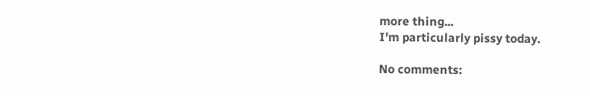more thing...
I'm particularly pissy today.

No comments: